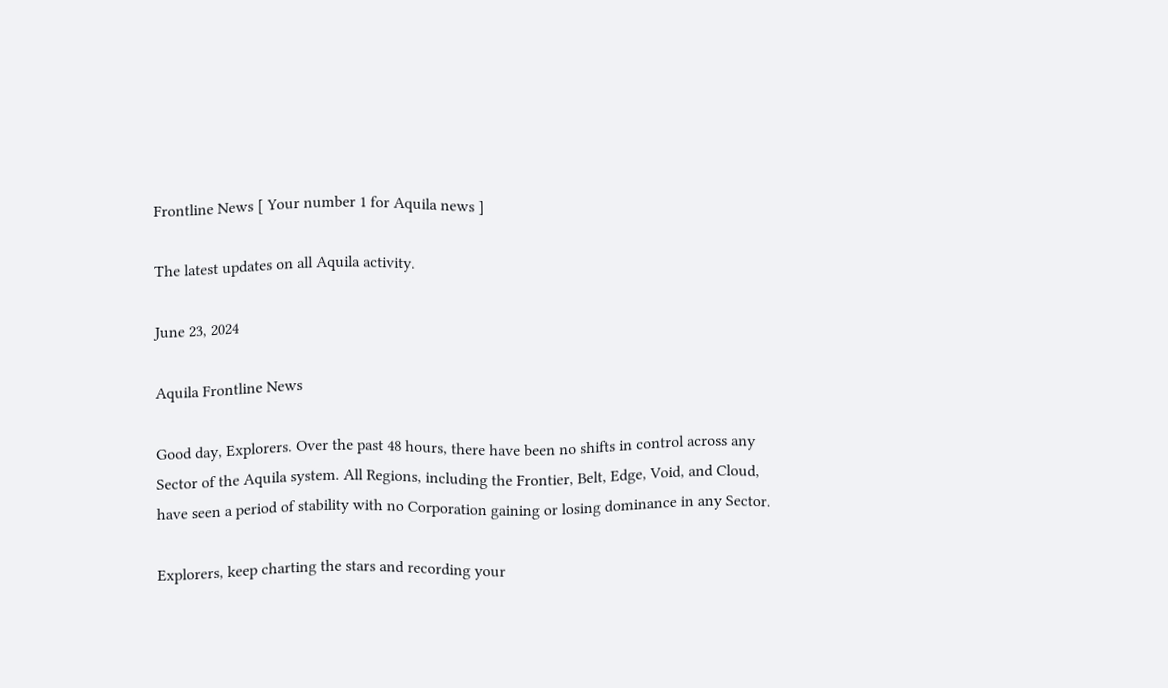Frontline News [ Your number 1 for Aquila news ]

The latest updates on all Aquila activity.

June 23, 2024

Aquila Frontline News

Good day, Explorers. Over the past 48 hours, there have been no shifts in control across any Sector of the Aquila system. All Regions, including the Frontier, Belt, Edge, Void, and Cloud, have seen a period of stability with no Corporation gaining or losing dominance in any Sector.

Explorers, keep charting the stars and recording your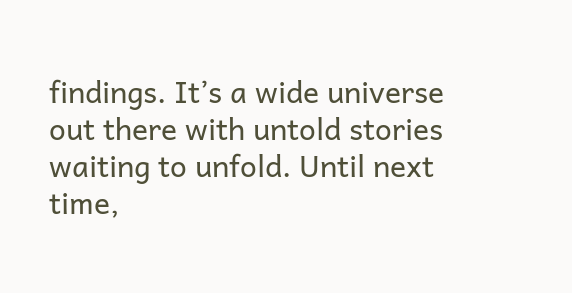findings. It’s a wide universe out there with untold stories waiting to unfold. Until next time,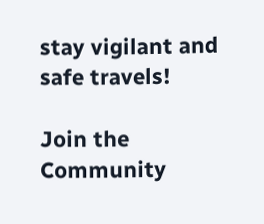stay vigilant and safe travels!

Join the Community